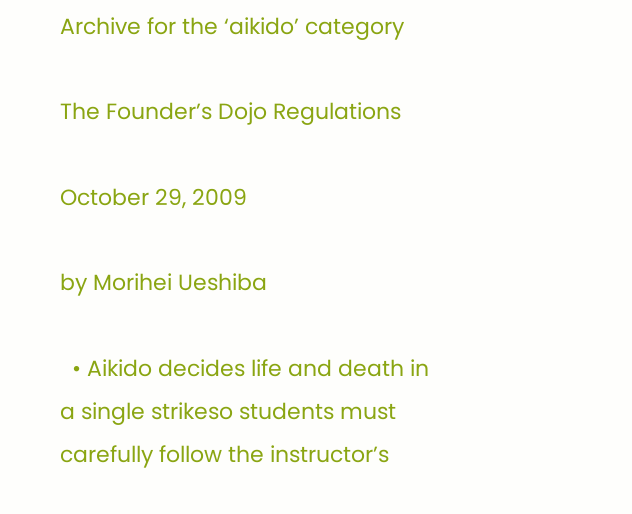Archive for the ‘aikido’ category

The Founder’s Dojo Regulations

October 29, 2009

by Morihei Ueshiba

  • Aikido decides life and death in a single strikeso students must carefully follow the instructor’s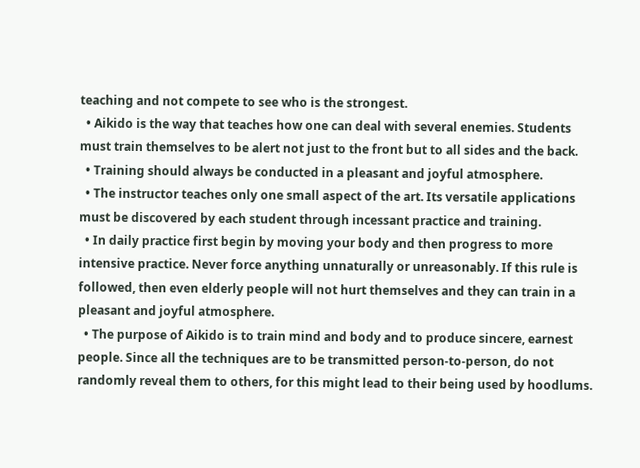teaching and not compete to see who is the strongest.
  • Aikido is the way that teaches how one can deal with several enemies. Students must train themselves to be alert not just to the front but to all sides and the back.
  • Training should always be conducted in a pleasant and joyful atmosphere.
  • The instructor teaches only one small aspect of the art. Its versatile applications must be discovered by each student through incessant practice and training.
  • In daily practice first begin by moving your body and then progress to more intensive practice. Never force anything unnaturally or unreasonably. If this rule is followed, then even elderly people will not hurt themselves and they can train in a pleasant and joyful atmosphere.
  • The purpose of Aikido is to train mind and body and to produce sincere, earnest people. Since all the techniques are to be transmitted person-to-person, do not randomly reveal them to others, for this might lead to their being used by hoodlums.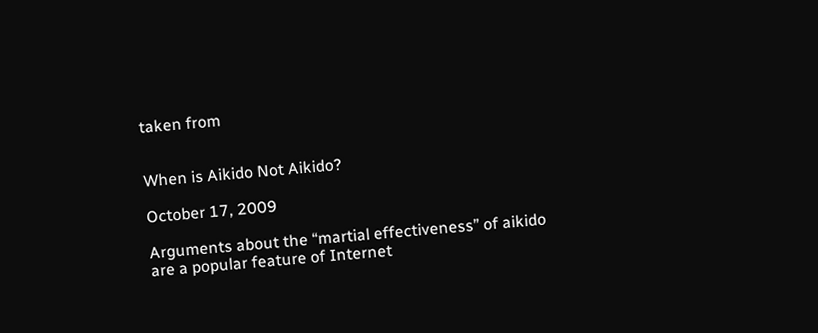taken from


When is Aikido Not Aikido?

October 17, 2009

Arguments about the “martial effectiveness” of aikido are a popular feature of Internet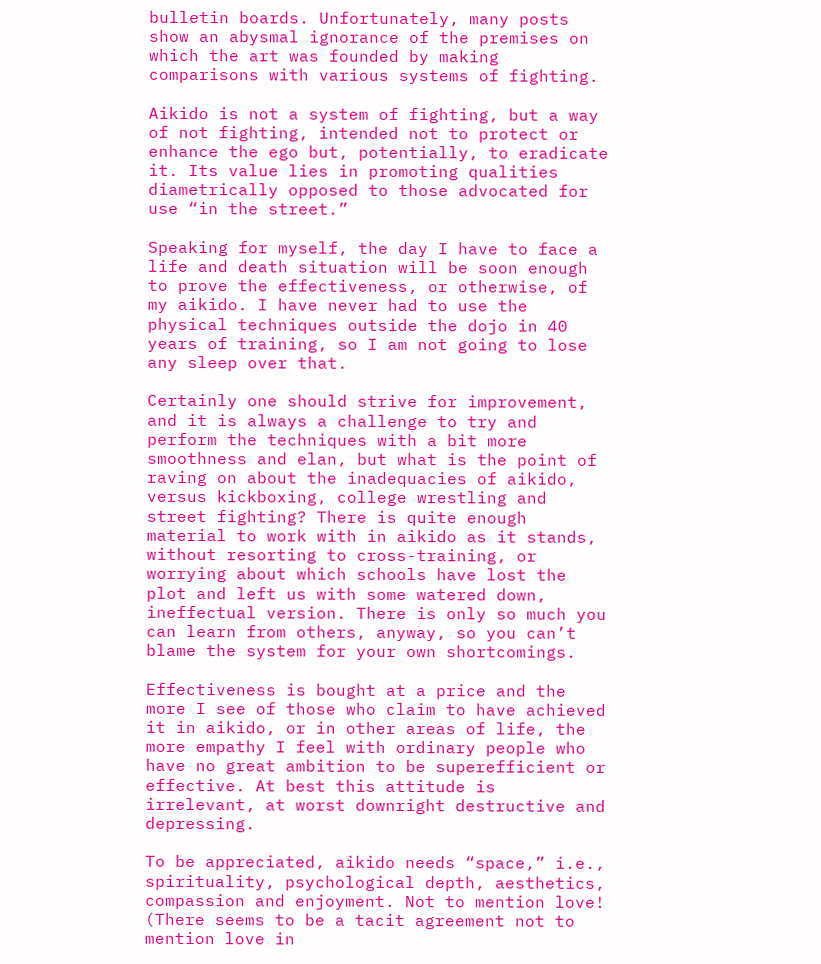bulletin boards. Unfortunately, many posts show an abysmal ignorance of the premises on which the art was founded by making comparisons with various systems of fighting.

Aikido is not a system of fighting, but a way of not fighting, intended not to protect or enhance the ego but, potentially, to eradicate it. Its value lies in promoting qualities diametrically opposed to those advocated for use “in the street.”

Speaking for myself, the day I have to face a life and death situation will be soon enough to prove the effectiveness, or otherwise, of my aikido. I have never had to use the physical techniques outside the dojo in 40 years of training, so I am not going to lose any sleep over that.

Certainly one should strive for improvement, and it is always a challenge to try and perform the techniques with a bit more smoothness and elan, but what is the point of raving on about the inadequacies of aikido, versus kickboxing, college wrestling and street fighting? There is quite enough material to work with in aikido as it stands, without resorting to cross-training, or worrying about which schools have lost the plot and left us with some watered down, ineffectual version. There is only so much you can learn from others, anyway, so you can’t blame the system for your own shortcomings.

Effectiveness is bought at a price and the more I see of those who claim to have achieved it in aikido, or in other areas of life, the more empathy I feel with ordinary people who have no great ambition to be superefficient or effective. At best this attitude is irrelevant, at worst downright destructive and depressing.

To be appreciated, aikido needs “space,” i.e., spirituality, psychological depth, aesthetics, compassion and enjoyment. Not to mention love! (There seems to be a tacit agreement not to mention love in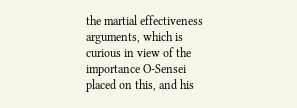the martial effectiveness arguments, which is curious in view of the importance O-Sensei placed on this, and his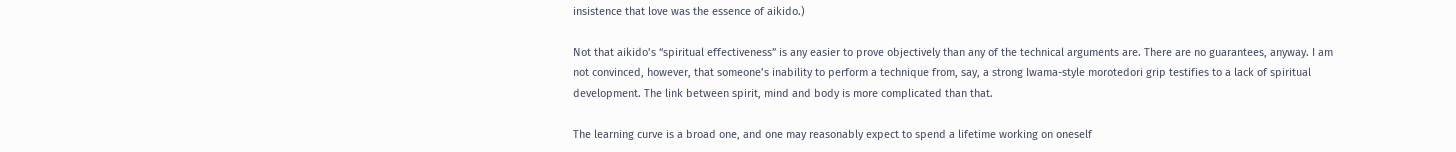insistence that love was the essence of aikido.)

Not that aikido’s “spiritual effectiveness” is any easier to prove objectively than any of the technical arguments are. There are no guarantees, anyway. I am not convinced, however, that someone’s inability to perform a technique from, say, a strong Iwama-style morotedori grip testifies to a lack of spiritual development. The link between spirit, mind and body is more complicated than that.

The learning curve is a broad one, and one may reasonably expect to spend a lifetime working on oneself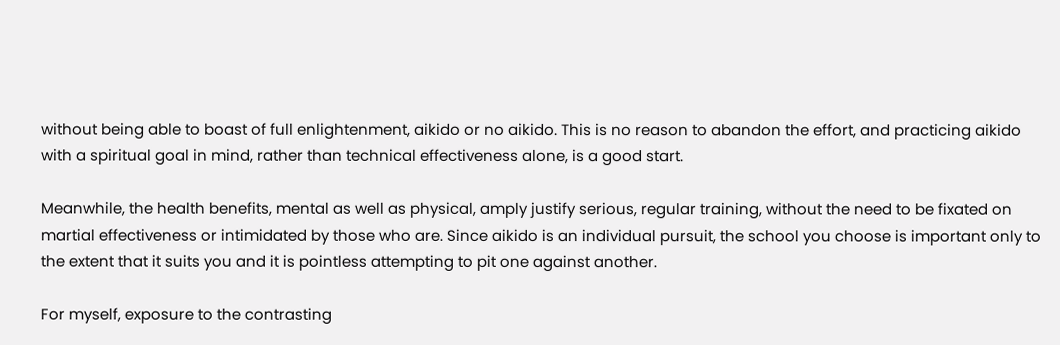without being able to boast of full enlightenment, aikido or no aikido. This is no reason to abandon the effort, and practicing aikido with a spiritual goal in mind, rather than technical effectiveness alone, is a good start.

Meanwhile, the health benefits, mental as well as physical, amply justify serious, regular training, without the need to be fixated on martial effectiveness or intimidated by those who are. Since aikido is an individual pursuit, the school you choose is important only to the extent that it suits you and it is pointless attempting to pit one against another.

For myself, exposure to the contrasting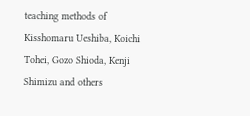teaching methods of Kisshomaru Ueshiba, Koichi Tohei, Gozo Shioda, Kenji Shimizu and others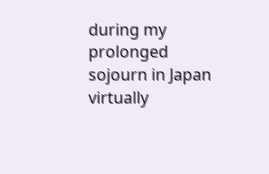during my prolonged sojourn in Japan virtually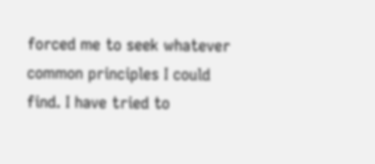forced me to seek whatever common principles I could find. I have tried to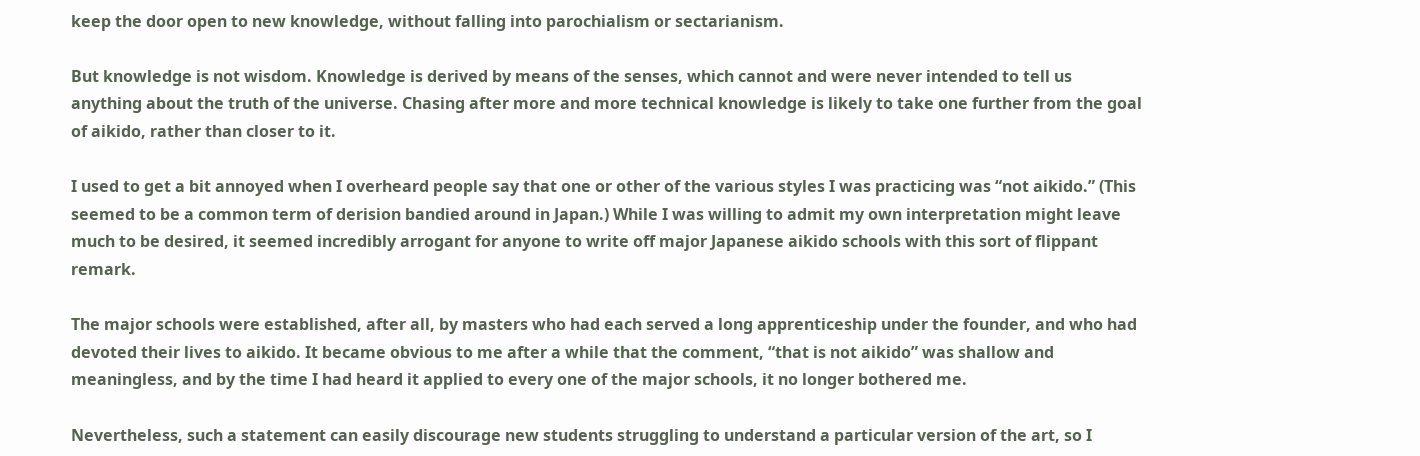keep the door open to new knowledge, without falling into parochialism or sectarianism.

But knowledge is not wisdom. Knowledge is derived by means of the senses, which cannot and were never intended to tell us anything about the truth of the universe. Chasing after more and more technical knowledge is likely to take one further from the goal of aikido, rather than closer to it.

I used to get a bit annoyed when I overheard people say that one or other of the various styles I was practicing was “not aikido.” (This seemed to be a common term of derision bandied around in Japan.) While I was willing to admit my own interpretation might leave much to be desired, it seemed incredibly arrogant for anyone to write off major Japanese aikido schools with this sort of flippant remark.

The major schools were established, after all, by masters who had each served a long apprenticeship under the founder, and who had devoted their lives to aikido. It became obvious to me after a while that the comment, “that is not aikido” was shallow and meaningless, and by the time I had heard it applied to every one of the major schools, it no longer bothered me.

Nevertheless, such a statement can easily discourage new students struggling to understand a particular version of the art, so I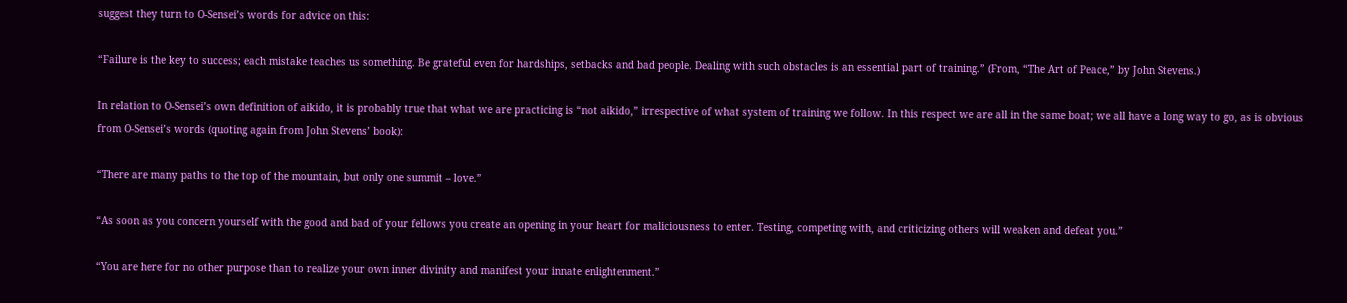suggest they turn to O-Sensei’s words for advice on this:

“Failure is the key to success; each mistake teaches us something. Be grateful even for hardships, setbacks and bad people. Dealing with such obstacles is an essential part of training.” (From, “The Art of Peace,” by John Stevens.)

In relation to O-Sensei’s own definition of aikido, it is probably true that what we are practicing is “not aikido,” irrespective of what system of training we follow. In this respect we are all in the same boat; we all have a long way to go, as is obvious from O-Sensei’s words (quoting again from John Stevens’ book):

“There are many paths to the top of the mountain, but only one summit – love.”

“As soon as you concern yourself with the good and bad of your fellows you create an opening in your heart for maliciousness to enter. Testing, competing with, and criticizing others will weaken and defeat you.”

“You are here for no other purpose than to realize your own inner divinity and manifest your innate enlightenment.”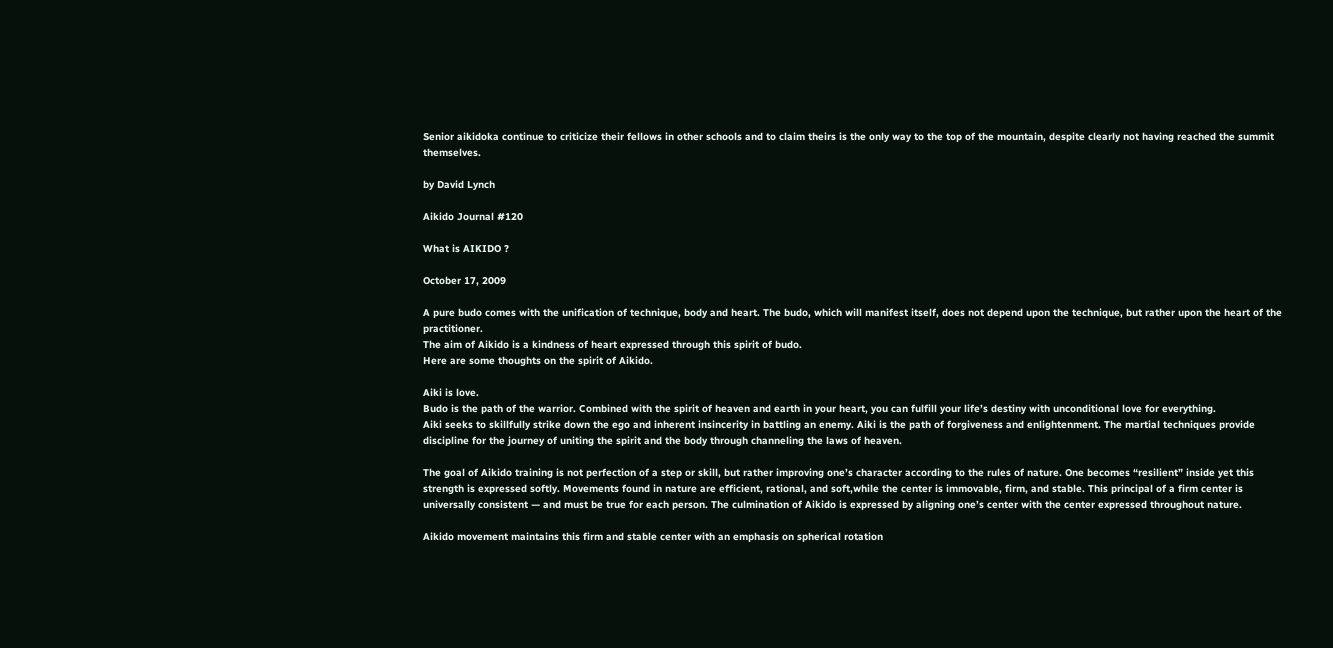Senior aikidoka continue to criticize their fellows in other schools and to claim theirs is the only way to the top of the mountain, despite clearly not having reached the summit themselves.

by David Lynch

Aikido Journal #120

What is AIKIDO ?

October 17, 2009

A pure budo comes with the unification of technique, body and heart. The budo, which will manifest itself, does not depend upon the technique, but rather upon the heart of the practitioner.
The aim of Aikido is a kindness of heart expressed through this spirit of budo.
Here are some thoughts on the spirit of Aikido.

Aiki is love.
Budo is the path of the warrior. Combined with the spirit of heaven and earth in your heart, you can fulfill your life’s destiny with unconditional love for everything.
Aiki seeks to skillfully strike down the ego and inherent insincerity in battling an enemy. Aiki is the path of forgiveness and enlightenment. The martial techniques provide discipline for the journey of uniting the spirit and the body through channeling the laws of heaven.

The goal of Aikido training is not perfection of a step or skill, but rather improving one’s character according to the rules of nature. One becomes “resilient” inside yet this strength is expressed softly. Movements found in nature are efficient, rational, and soft,while the center is immovable, firm, and stable. This principal of a firm center is universally consistent — and must be true for each person. The culmination of Aikido is expressed by aligning one’s center with the center expressed throughout nature.

Aikido movement maintains this firm and stable center with an emphasis on spherical rotation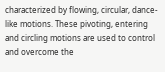characterized by flowing, circular, dance-like motions. These pivoting, entering and circling motions are used to control and overcome the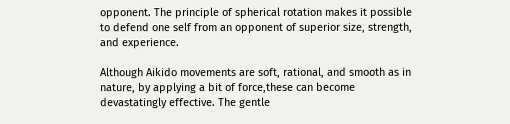opponent. The principle of spherical rotation makes it possible to defend one self from an opponent of superior size, strength, and experience.

Although Aikido movements are soft, rational, and smooth as in nature, by applying a bit of force,these can become devastatingly effective. The gentle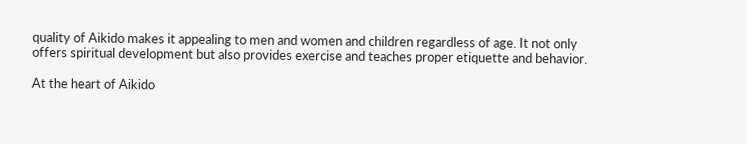quality of Aikido makes it appealing to men and women and children regardless of age. It not only offers spiritual development but also provides exercise and teaches proper etiquette and behavior.

At the heart of Aikido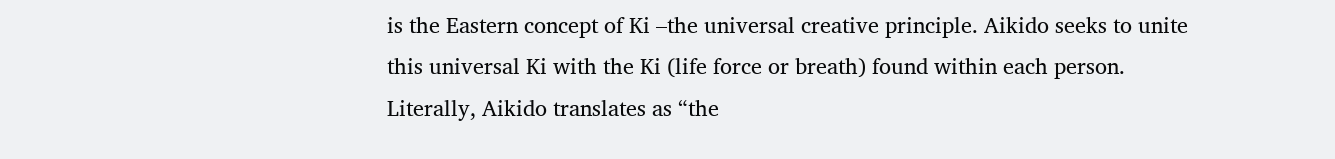is the Eastern concept of Ki –the universal creative principle. Aikido seeks to unite this universal Ki with the Ki (life force or breath) found within each person. Literally, Aikido translates as “the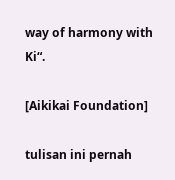way of harmony with Ki“.

[Aikikai Foundation]

tulisan ini pernah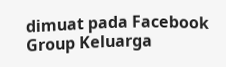dimuat pada Facebook Group Keluarga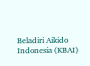Beladiri Aikido Indonesia (KBAI)